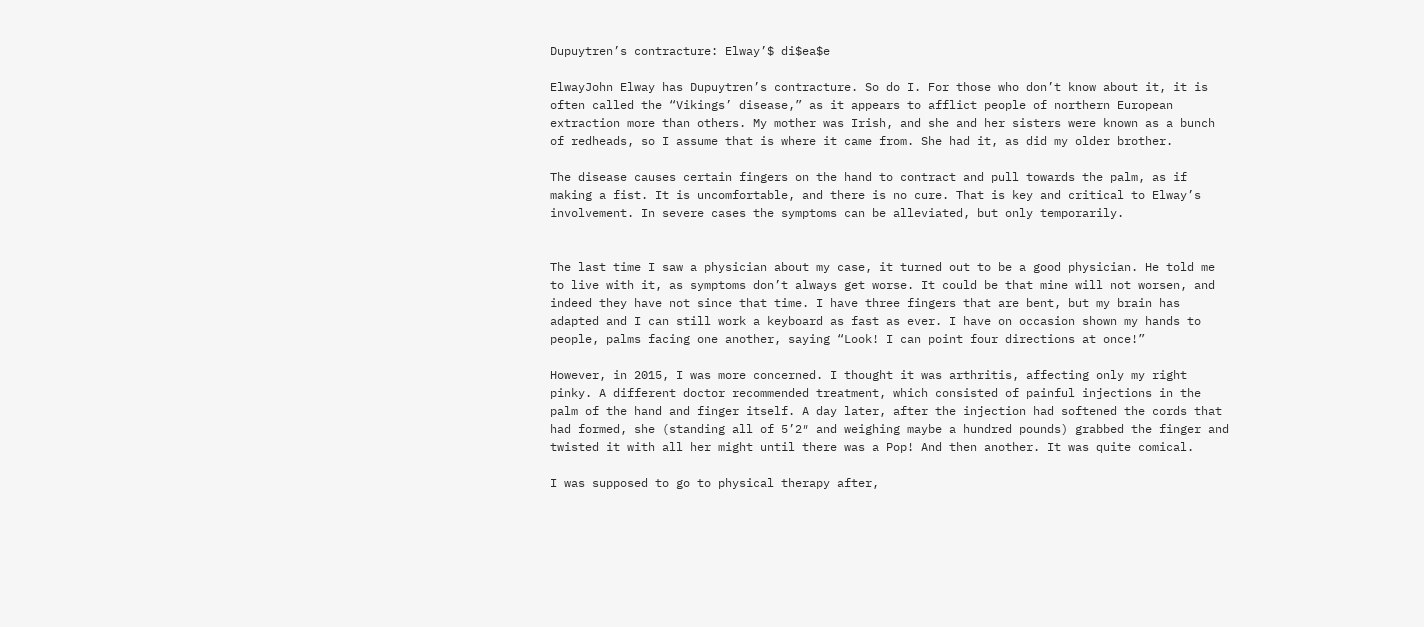Dupuytren’s contracture: Elway’$ di$ea$e

ElwayJohn Elway has Dupuytren’s contracture. So do I. For those who don’t know about it, it is often called the “Vikings’ disease,” as it appears to afflict people of northern European extraction more than others. My mother was Irish, and she and her sisters were known as a bunch of redheads, so I assume that is where it came from. She had it, as did my older brother.

The disease causes certain fingers on the hand to contract and pull towards the palm, as if making a fist. It is uncomfortable, and there is no cure. That is key and critical to Elway’s involvement. In severe cases the symptoms can be alleviated, but only temporarily.


The last time I saw a physician about my case, it turned out to be a good physician. He told me to live with it, as symptoms don’t always get worse. It could be that mine will not worsen, and indeed they have not since that time. I have three fingers that are bent, but my brain has adapted and I can still work a keyboard as fast as ever. I have on occasion shown my hands to people, palms facing one another, saying “Look! I can point four directions at once!”

However, in 2015, I was more concerned. I thought it was arthritis, affecting only my right pinky. A different doctor recommended treatment, which consisted of painful injections in the palm of the hand and finger itself. A day later, after the injection had softened the cords that had formed, she (standing all of 5’2″ and weighing maybe a hundred pounds) grabbed the finger and twisted it with all her might until there was a Pop! And then another. It was quite comical.

I was supposed to go to physical therapy after,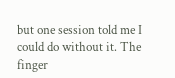but one session told me I could do without it. The finger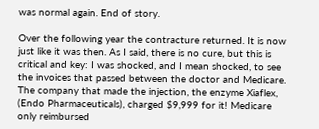was normal again. End of story.

Over the following year the contracture returned. It is now just like it was then. As I said, there is no cure, but this is critical and key: I was shocked, and I mean shocked, to see the invoices that passed between the doctor and Medicare. The company that made the injection, the enzyme Xiaflex, (Endo Pharmaceuticals), charged $9,999 for it! Medicare only reimbursed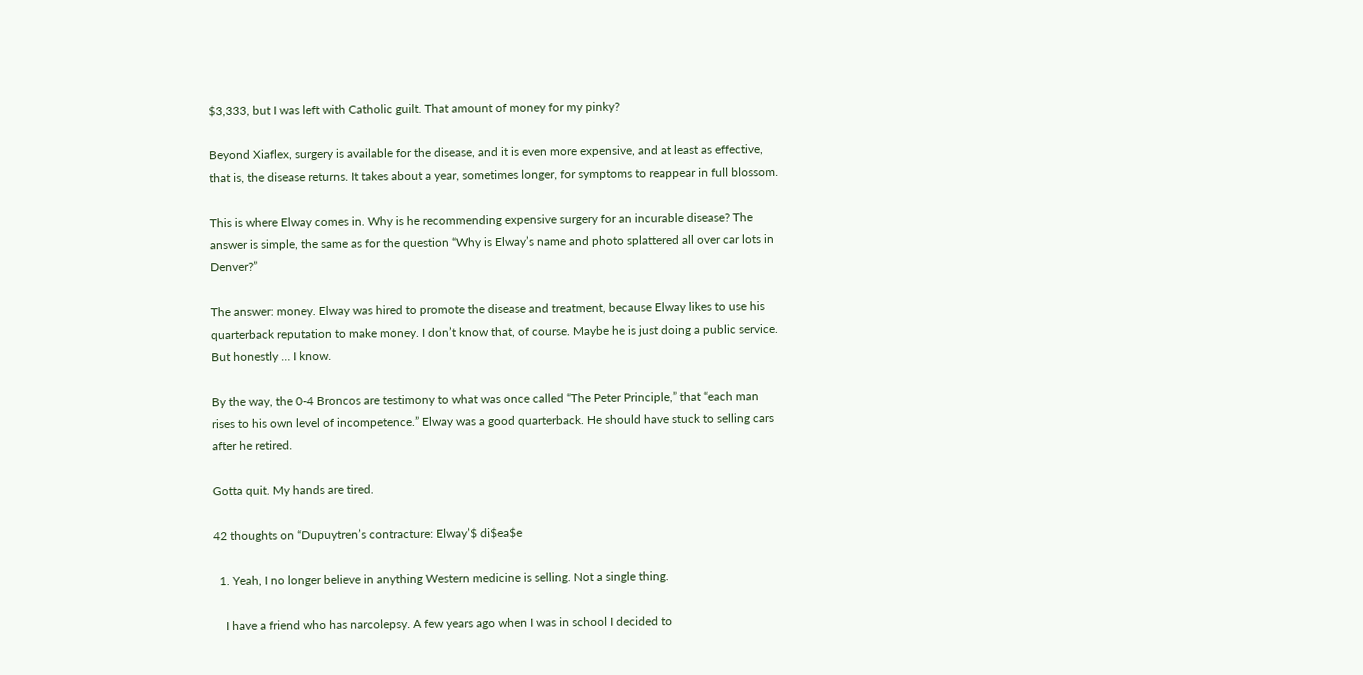$3,333, but I was left with Catholic guilt. That amount of money for my pinky?

Beyond Xiaflex, surgery is available for the disease, and it is even more expensive, and at least as effective, that is, the disease returns. It takes about a year, sometimes longer, for symptoms to reappear in full blossom.

This is where Elway comes in. Why is he recommending expensive surgery for an incurable disease? The answer is simple, the same as for the question “Why is Elway’s name and photo splattered all over car lots in Denver?”

The answer: money. Elway was hired to promote the disease and treatment, because Elway likes to use his quarterback reputation to make money. I don’t know that, of course. Maybe he is just doing a public service. But honestly … I know.

By the way, the 0-4 Broncos are testimony to what was once called “The Peter Principle,” that “each man rises to his own level of incompetence.” Elway was a good quarterback. He should have stuck to selling cars after he retired.

Gotta quit. My hands are tired.

42 thoughts on “Dupuytren’s contracture: Elway’$ di$ea$e

  1. Yeah, I no longer believe in anything Western medicine is selling. Not a single thing.

    I have a friend who has narcolepsy. A few years ago when I was in school I decided to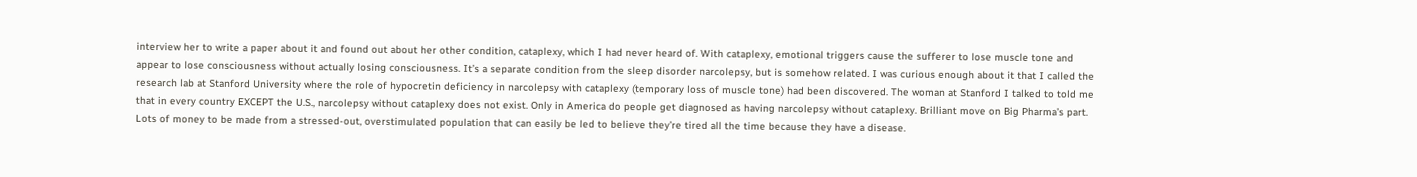interview her to write a paper about it and found out about her other condition, cataplexy, which I had never heard of. With cataplexy, emotional triggers cause the sufferer to lose muscle tone and appear to lose consciousness without actually losing consciousness. It’s a separate condition from the sleep disorder narcolepsy, but is somehow related. I was curious enough about it that I called the research lab at Stanford University where the role of hypocretin deficiency in narcolepsy with cataplexy (temporary loss of muscle tone) had been discovered. The woman at Stanford I talked to told me that in every country EXCEPT the U.S., narcolepsy without cataplexy does not exist. Only in America do people get diagnosed as having narcolepsy without cataplexy. Brilliant move on Big Pharma’s part. Lots of money to be made from a stressed-out, overstimulated population that can easily be led to believe they’re tired all the time because they have a disease.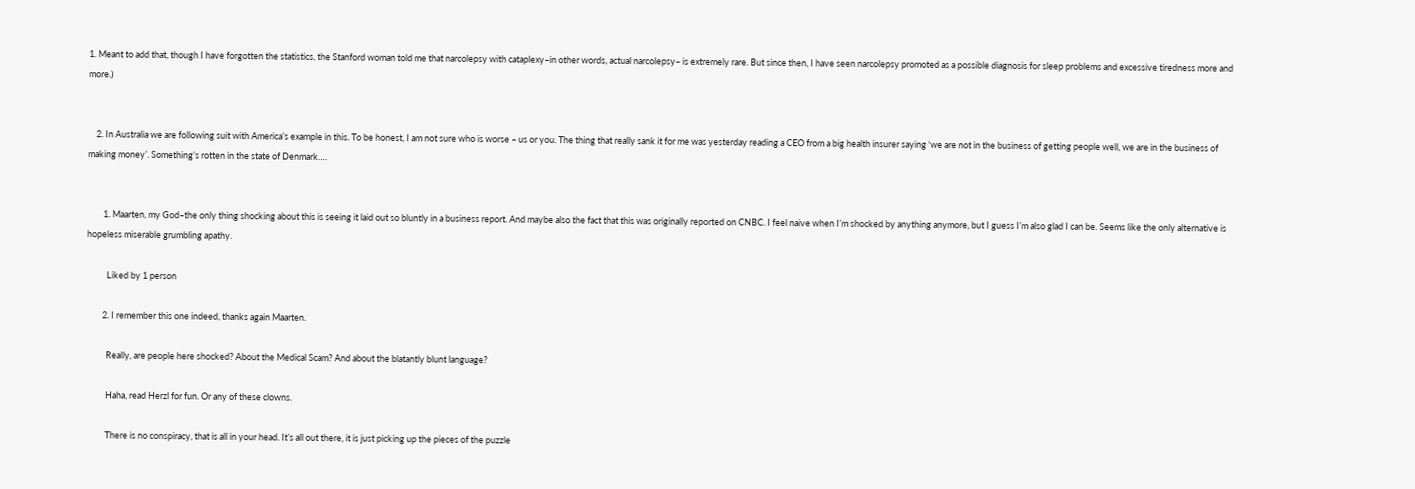1. Meant to add that, though I have forgotten the statistics, the Stanford woman told me that narcolepsy with cataplexy–in other words, actual narcolepsy– is extremely rare. But since then, I have seen narcolepsy promoted as a possible diagnosis for sleep problems and excessive tiredness more and more.)


    2. In Australia we are following suit with America’s example in this. To be honest, I am not sure who is worse – us or you. The thing that really sank it for me was yesterday reading a CEO from a big health insurer saying ‘we are not in the business of getting people well, we are in the business of making money’. Something’s rotten in the state of Denmark….


        1. Maarten, my God–the only thing shocking about this is seeing it laid out so bluntly in a business report. And maybe also the fact that this was originally reported on CNBC. I feel naive when I’m shocked by anything anymore, but I guess I’m also glad I can be. Seems like the only alternative is hopeless miserable grumbling apathy.

          Liked by 1 person

        2. I remember this one indeed, thanks again Maarten.

          Really, are people here shocked? About the Medical Scam? And about the blatantly blunt language?

          Haha, read Herzl for fun. Or any of these clowns.

          There is no conspiracy, that is all in your head. It’s all out there, it is just picking up the pieces of the puzzle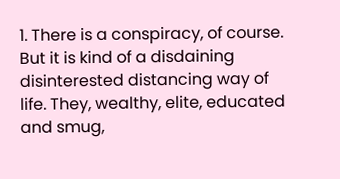1. There is a conspiracy, of course. But it is kind of a disdaining disinterested distancing way of life. They, wealthy, elite, educated and smug,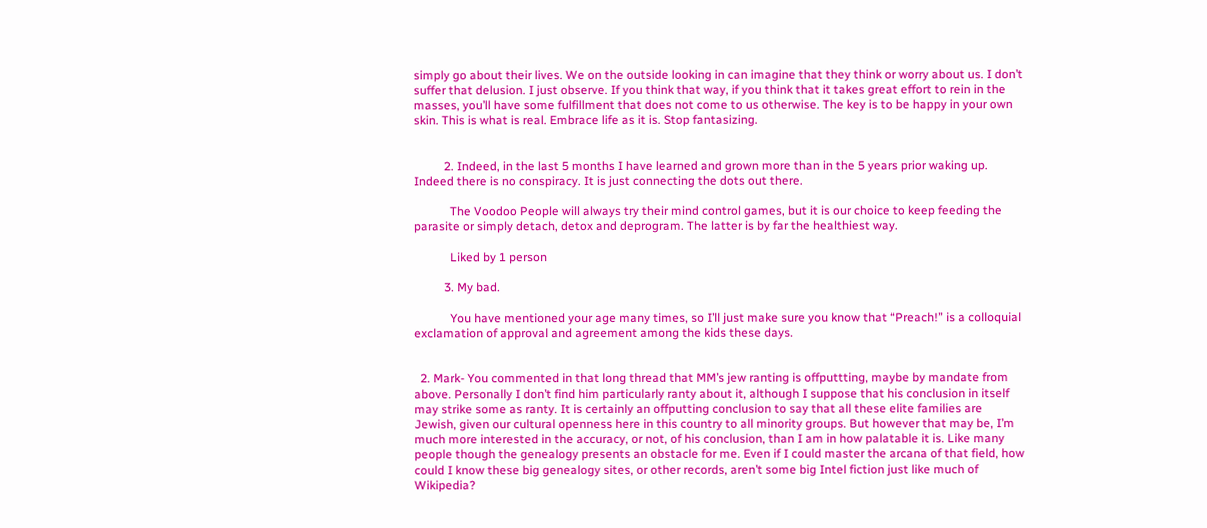simply go about their lives. We on the outside looking in can imagine that they think or worry about us. I don’t suffer that delusion. I just observe. If you think that way, if you think that it takes great effort to rein in the masses, you’ll have some fulfillment that does not come to us otherwise. The key is to be happy in your own skin. This is what is real. Embrace life as it is. Stop fantasizing.


          2. Indeed, in the last 5 months I have learned and grown more than in the 5 years prior waking up. Indeed there is no conspiracy. It is just connecting the dots out there.

            The Voodoo People will always try their mind control games, but it is our choice to keep feeding the parasite or simply detach, detox and deprogram. The latter is by far the healthiest way.

            Liked by 1 person

          3. My bad.

            You have mentioned your age many times, so I’ll just make sure you know that “Preach!” is a colloquial exclamation of approval and agreement among the kids these days.


  2. Mark- You commented in that long thread that MM’s jew ranting is offputtting, maybe by mandate from above. Personally I don’t find him particularly ranty about it, although I suppose that his conclusion in itself may strike some as ranty. It is certainly an offputting conclusion to say that all these elite families are Jewish, given our cultural openness here in this country to all minority groups. But however that may be, I’m much more interested in the accuracy, or not, of his conclusion, than I am in how palatable it is. Like many people though the genealogy presents an obstacle for me. Even if I could master the arcana of that field, how could I know these big genealogy sites, or other records, aren’t some big Intel fiction just like much of Wikipedia?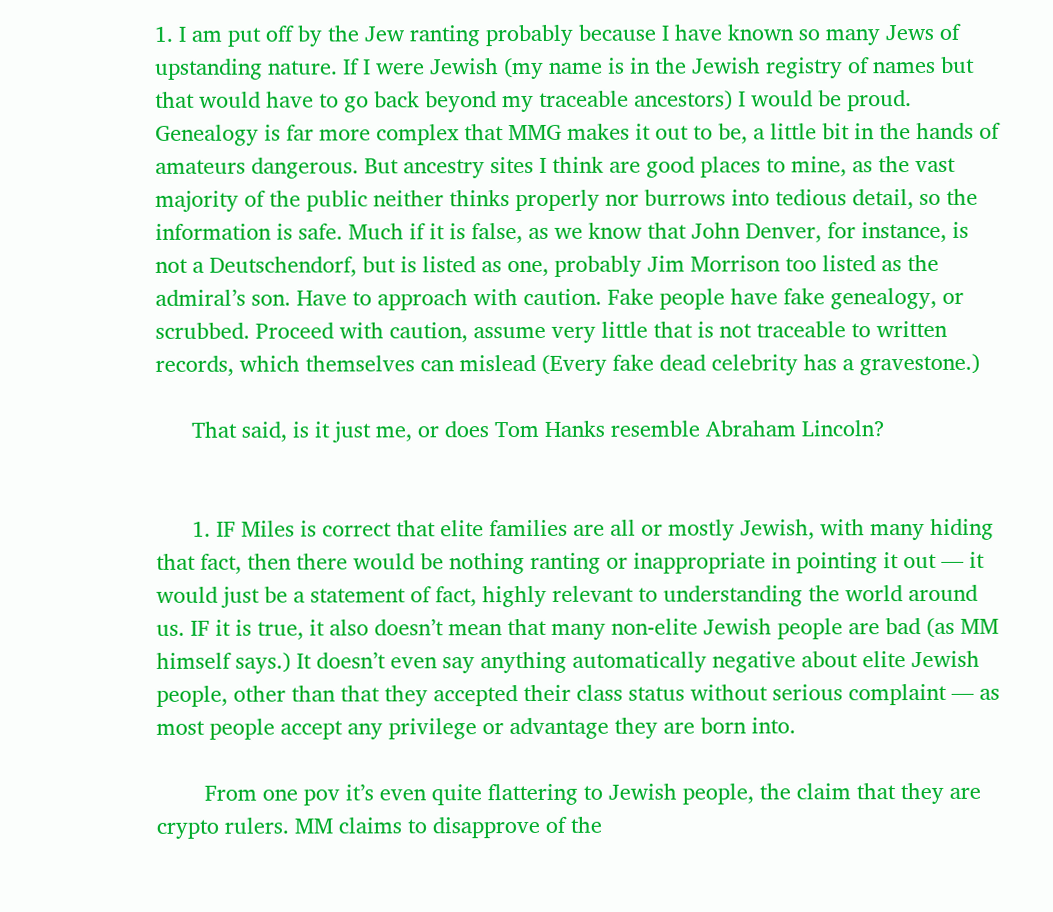1. I am put off by the Jew ranting probably because I have known so many Jews of upstanding nature. If I were Jewish (my name is in the Jewish registry of names but that would have to go back beyond my traceable ancestors) I would be proud. Genealogy is far more complex that MMG makes it out to be, a little bit in the hands of amateurs dangerous. But ancestry sites I think are good places to mine, as the vast majority of the public neither thinks properly nor burrows into tedious detail, so the information is safe. Much if it is false, as we know that John Denver, for instance, is not a Deutschendorf, but is listed as one, probably Jim Morrison too listed as the admiral’s son. Have to approach with caution. Fake people have fake genealogy, or scrubbed. Proceed with caution, assume very little that is not traceable to written records, which themselves can mislead (Every fake dead celebrity has a gravestone.)

      That said, is it just me, or does Tom Hanks resemble Abraham Lincoln?


      1. IF Miles is correct that elite families are all or mostly Jewish, with many hiding that fact, then there would be nothing ranting or inappropriate in pointing it out — it would just be a statement of fact, highly relevant to understanding the world around us. IF it is true, it also doesn’t mean that many non-elite Jewish people are bad (as MM himself says.) It doesn’t even say anything automatically negative about elite Jewish people, other than that they accepted their class status without serious complaint — as most people accept any privilege or advantage they are born into.

        From one pov it’s even quite flattering to Jewish people, the claim that they are crypto rulers. MM claims to disapprove of the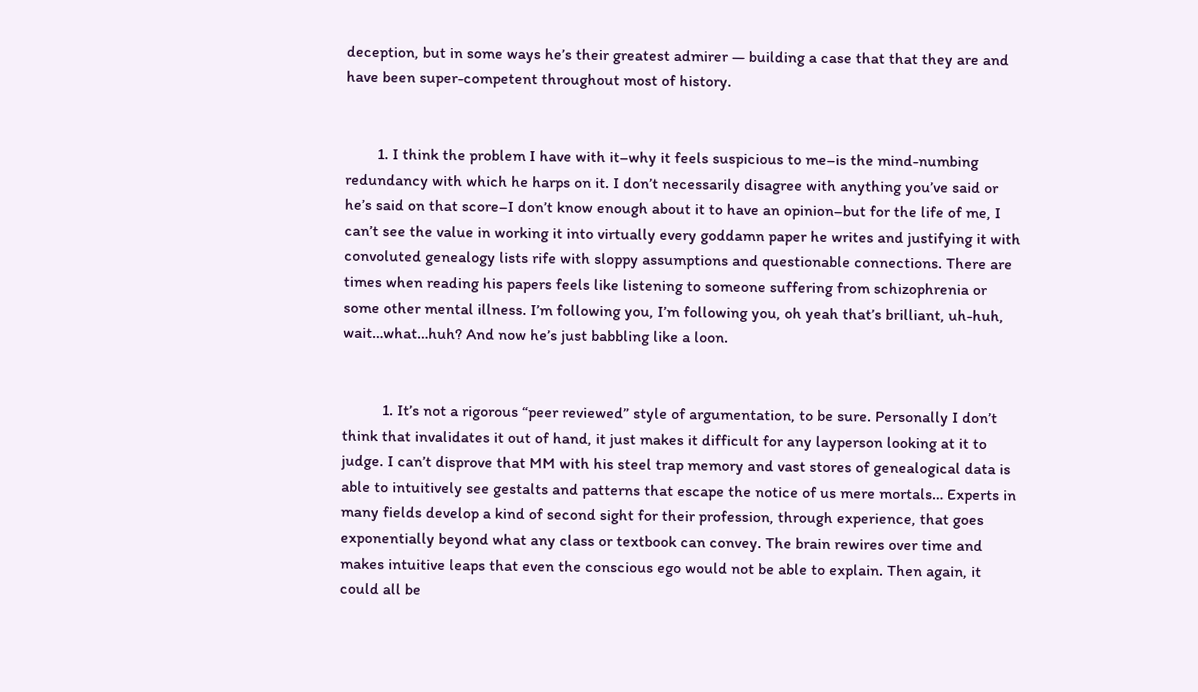deception, but in some ways he’s their greatest admirer — building a case that that they are and have been super-competent throughout most of history.


        1. I think the problem I have with it–why it feels suspicious to me–is the mind-numbing redundancy with which he harps on it. I don’t necessarily disagree with anything you’ve said or he’s said on that score–I don’t know enough about it to have an opinion–but for the life of me, I can’t see the value in working it into virtually every goddamn paper he writes and justifying it with convoluted genealogy lists rife with sloppy assumptions and questionable connections. There are times when reading his papers feels like listening to someone suffering from schizophrenia or some other mental illness. I’m following you, I’m following you, oh yeah that’s brilliant, uh-huh, wait…what…huh? And now he’s just babbling like a loon.


          1. It’s not a rigorous “peer reviewed” style of argumentation, to be sure. Personally I don’t think that invalidates it out of hand, it just makes it difficult for any layperson looking at it to judge. I can’t disprove that MM with his steel trap memory and vast stores of genealogical data is able to intuitively see gestalts and patterns that escape the notice of us mere mortals… Experts in many fields develop a kind of second sight for their profession, through experience, that goes exponentially beyond what any class or textbook can convey. The brain rewires over time and makes intuitive leaps that even the conscious ego would not be able to explain. Then again, it could all be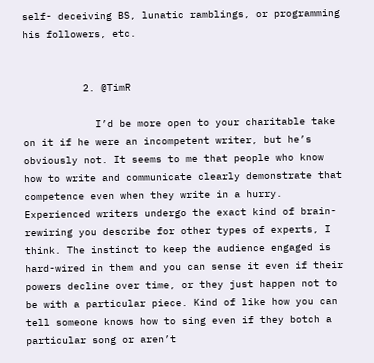self- deceiving BS, lunatic ramblings, or programming his followers, etc.


          2. @TimR

            I’d be more open to your charitable take on it if he were an incompetent writer, but he’s obviously not. It seems to me that people who know how to write and communicate clearly demonstrate that competence even when they write in a hurry. Experienced writers undergo the exact kind of brain-rewiring you describe for other types of experts, I think. The instinct to keep the audience engaged is hard-wired in them and you can sense it even if their powers decline over time, or they just happen not to be with a particular piece. Kind of like how you can tell someone knows how to sing even if they botch a particular song or aren’t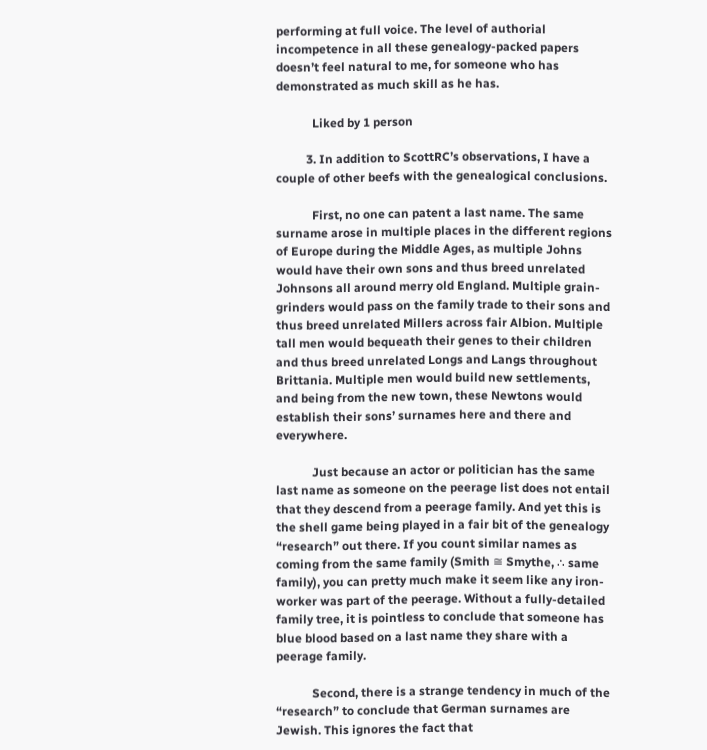performing at full voice. The level of authorial incompetence in all these genealogy-packed papers doesn’t feel natural to me, for someone who has demonstrated as much skill as he has.

            Liked by 1 person

          3. In addition to ScottRC’s observations, I have a couple of other beefs with the genealogical conclusions.

            First, no one can patent a last name. The same surname arose in multiple places in the different regions of Europe during the Middle Ages, as multiple Johns would have their own sons and thus breed unrelated Johnsons all around merry old England. Multiple grain-grinders would pass on the family trade to their sons and thus breed unrelated Millers across fair Albion. Multiple tall men would bequeath their genes to their children and thus breed unrelated Longs and Langs throughout Brittania. Multiple men would build new settlements, and being from the new town, these Newtons would establish their sons’ surnames here and there and everywhere.

            Just because an actor or politician has the same last name as someone on the peerage list does not entail that they descend from a peerage family. And yet this is the shell game being played in a fair bit of the genealogy “research” out there. If you count similar names as coming from the same family (Smith ≅ Smythe, ∴ same family), you can pretty much make it seem like any iron-worker was part of the peerage. Without a fully-detailed family tree, it is pointless to conclude that someone has blue blood based on a last name they share with a peerage family.

            Second, there is a strange tendency in much of the “research” to conclude that German surnames are Jewish. This ignores the fact that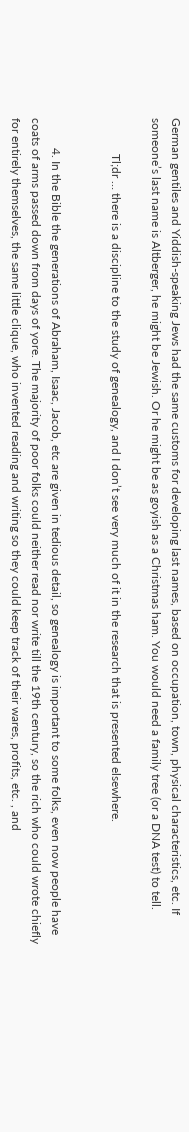German gentiles and Yiddish-speaking Jews had the same customs for developing last names, based on occupation, town, physical characteristics, etc. If someone’s last name is Altberger, he might be Jewish. Or he might be as goyish as a Christmas ham. You would need a family tree (or a DNA test) to tell.

            Tl;dr … there is a discipline to the study of genealogy, and I don’t see very much of it in the research that is presented elsewhere.


          4. In the Bible the generations of Abraham, Isaac, Jacob, etc are given in tedious detail, so genealogy is important to some folks, even now people have coats of arms passed down from days of yore. The majority of poor folks could neither read nor write till the 19th century, so the rich who could wrote chiefly for entirely themselves, the same little clique, who invented reading and writing so they could keep track of their wares, profits, etc. , and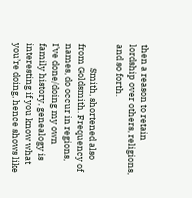then a reason to retain lordship over others, religions, and so forth.

            Smith, shortened also from Goldsmith. Frequency of names, do occur in regions, I’ve done/doing my own family history, genealogy is interesting if you know what you’re doing, hence shows like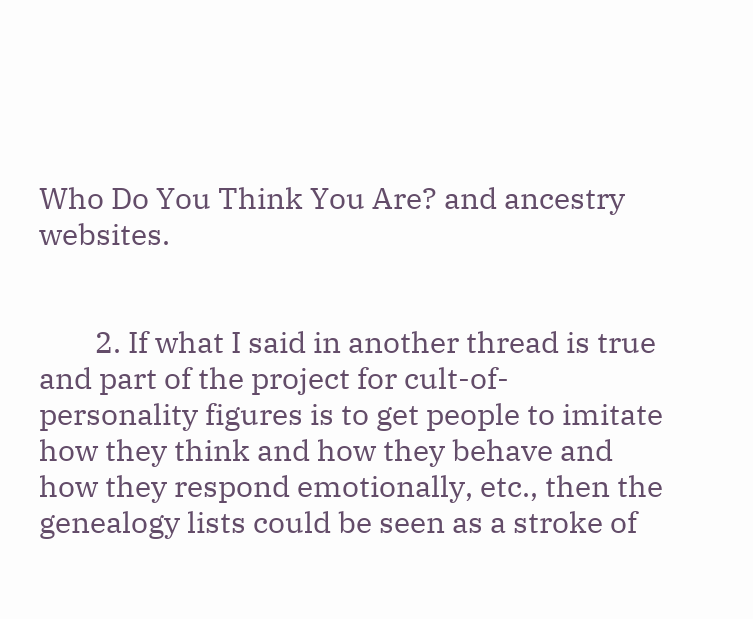Who Do You Think You Are? and ancestry websites.


        2. If what I said in another thread is true and part of the project for cult-of-personality figures is to get people to imitate how they think and how they behave and how they respond emotionally, etc., then the genealogy lists could be seen as a stroke of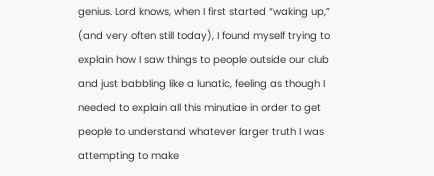genius. Lord knows, when I first started “waking up,” (and very often still today), I found myself trying to explain how I saw things to people outside our club and just babbling like a lunatic, feeling as though I needed to explain all this minutiae in order to get people to understand whatever larger truth I was attempting to make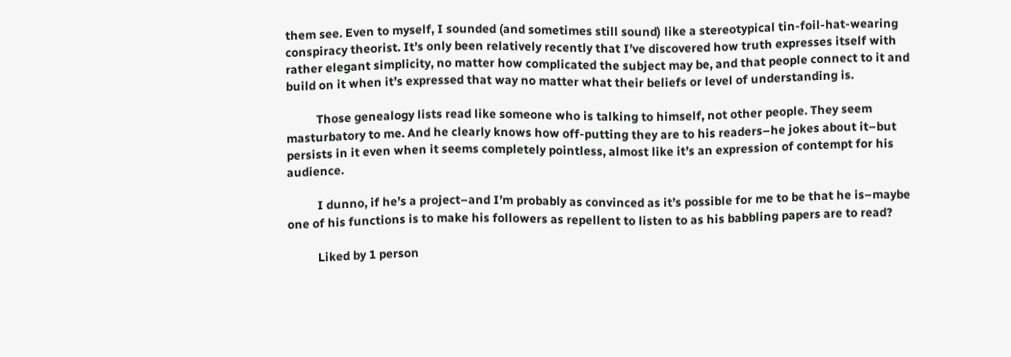them see. Even to myself, I sounded (and sometimes still sound) like a stereotypical tin-foil-hat-wearing conspiracy theorist. It’s only been relatively recently that I’ve discovered how truth expresses itself with rather elegant simplicity, no matter how complicated the subject may be, and that people connect to it and build on it when it’s expressed that way no matter what their beliefs or level of understanding is.

          Those genealogy lists read like someone who is talking to himself, not other people. They seem masturbatory to me. And he clearly knows how off-putting they are to his readers–he jokes about it–but persists in it even when it seems completely pointless, almost like it’s an expression of contempt for his audience.

          I dunno, if he’s a project–and I’m probably as convinced as it’s possible for me to be that he is–maybe one of his functions is to make his followers as repellent to listen to as his babbling papers are to read?

          Liked by 1 person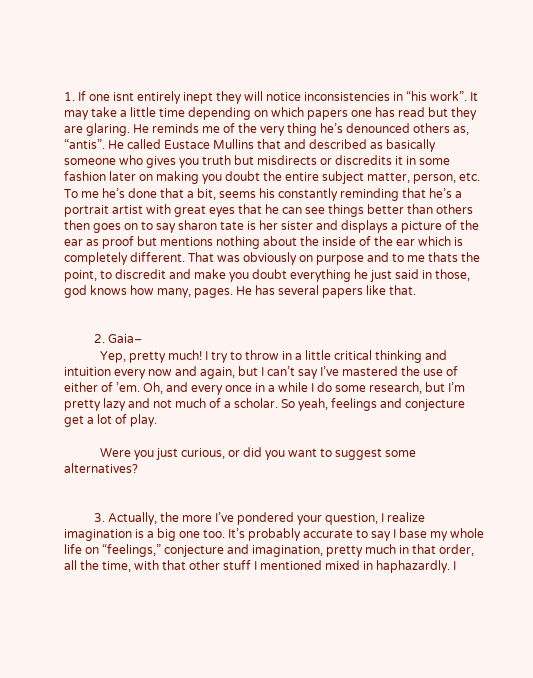1. If one isnt entirely inept they will notice inconsistencies in “his work”. It may take a little time depending on which papers one has read but they are glaring. He reminds me of the very thing he’s denounced others as, “antis”. He called Eustace Mullins that and described as basically someone who gives you truth but misdirects or discredits it in some fashion later on making you doubt the entire subject matter, person, etc. To me he’s done that a bit, seems his constantly reminding that he’s a portrait artist with great eyes that he can see things better than others then goes on to say sharon tate is her sister and displays a picture of the ear as proof but mentions nothing about the inside of the ear which is completely different. That was obviously on purpose and to me thats the point, to discredit and make you doubt everything he just said in those, god knows how many, pages. He has several papers like that.


          2. Gaia–
            Yep, pretty much! I try to throw in a little critical thinking and intuition every now and again, but I can’t say I’ve mastered the use of either of ’em. Oh, and every once in a while I do some research, but I’m pretty lazy and not much of a scholar. So yeah, feelings and conjecture get a lot of play.

            Were you just curious, or did you want to suggest some alternatives?


          3. Actually, the more I’ve pondered your question, I realize imagination is a big one too. It’s probably accurate to say I base my whole life on “feelings,” conjecture and imagination, pretty much in that order, all the time, with that other stuff I mentioned mixed in haphazardly. I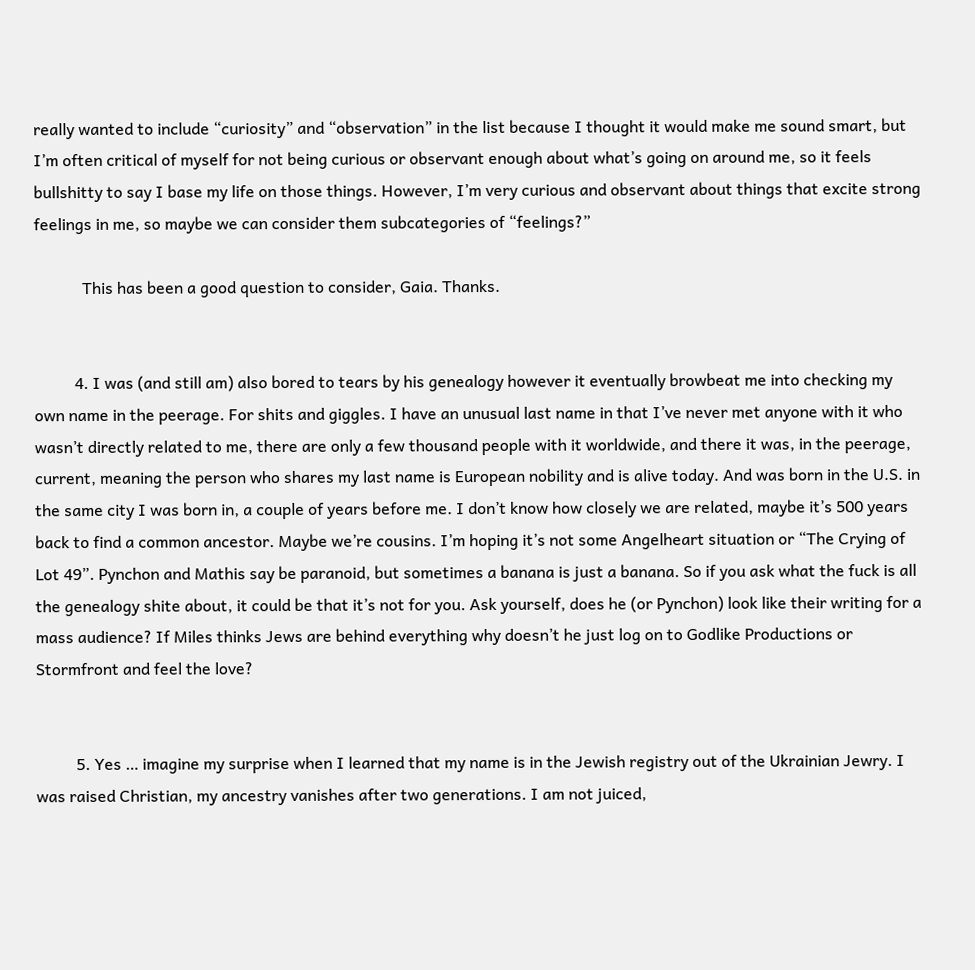really wanted to include “curiosity” and “observation” in the list because I thought it would make me sound smart, but I’m often critical of myself for not being curious or observant enough about what’s going on around me, so it feels bullshitty to say I base my life on those things. However, I’m very curious and observant about things that excite strong feelings in me, so maybe we can consider them subcategories of “feelings?”

            This has been a good question to consider, Gaia. Thanks.


          4. I was (and still am) also bored to tears by his genealogy however it eventually browbeat me into checking my own name in the peerage. For shits and giggles. I have an unusual last name in that I’ve never met anyone with it who wasn’t directly related to me, there are only a few thousand people with it worldwide, and there it was, in the peerage, current, meaning the person who shares my last name is European nobility and is alive today. And was born in the U.S. in the same city I was born in, a couple of years before me. I don’t know how closely we are related, maybe it’s 500 years back to find a common ancestor. Maybe we’re cousins. I’m hoping it’s not some Angelheart situation or “The Crying of Lot 49”. Pynchon and Mathis say be paranoid, but sometimes a banana is just a banana. So if you ask what the fuck is all the genealogy shite about, it could be that it’s not for you. Ask yourself, does he (or Pynchon) look like their writing for a mass audience? If Miles thinks Jews are behind everything why doesn’t he just log on to Godlike Productions or Stormfront and feel the love?


          5. Yes … imagine my surprise when I learned that my name is in the Jewish registry out of the Ukrainian Jewry. I was raised Christian, my ancestry vanishes after two generations. I am not juiced,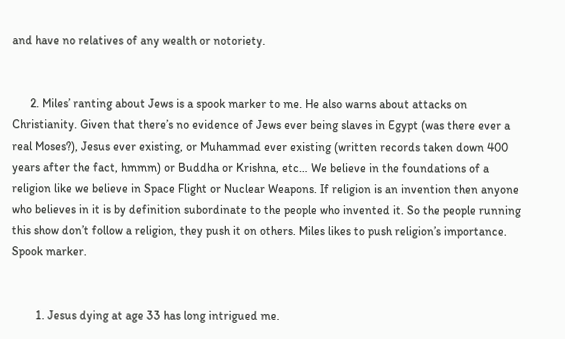and have no relatives of any wealth or notoriety.


      2. Miles’ ranting about Jews is a spook marker to me. He also warns about attacks on Christianity. Given that there’s no evidence of Jews ever being slaves in Egypt (was there ever a real Moses?), Jesus ever existing, or Muhammad ever existing (written records taken down 400 years after the fact, hmmm) or Buddha or Krishna, etc… We believe in the foundations of a religion like we believe in Space Flight or Nuclear Weapons. If religion is an invention then anyone who believes in it is by definition subordinate to the people who invented it. So the people running this show don’t follow a religion, they push it on others. Miles likes to push religion’s importance. Spook marker.


        1. Jesus dying at age 33 has long intrigued me.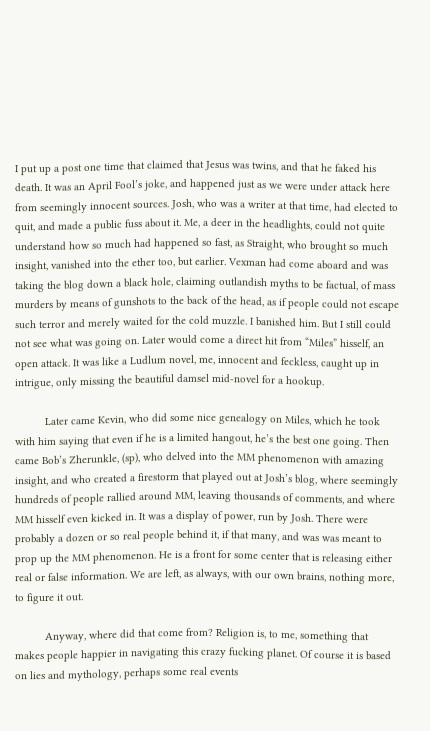I put up a post one time that claimed that Jesus was twins, and that he faked his death. It was an April Fool’s joke, and happened just as we were under attack here from seemingly innocent sources. Josh, who was a writer at that time, had elected to quit, and made a public fuss about it. Me, a deer in the headlights, could not quite understand how so much had happened so fast, as Straight, who brought so much insight, vanished into the ether too, but earlier. Vexman had come aboard and was taking the blog down a black hole, claiming outlandish myths to be factual, of mass murders by means of gunshots to the back of the head, as if people could not escape such terror and merely waited for the cold muzzle. I banished him. But I still could not see what was going on. Later would come a direct hit from “Miles” hisself, an open attack. It was like a Ludlum novel, me, innocent and feckless, caught up in intrigue, only missing the beautiful damsel mid-novel for a hookup.

          Later came Kevin, who did some nice genealogy on Miles, which he took with him saying that even if he is a limited hangout, he’s the best one going. Then came Bob’s Zherunkle, (sp), who delved into the MM phenomenon with amazing insight, and who created a firestorm that played out at Josh’s blog, where seemingly hundreds of people rallied around MM, leaving thousands of comments, and where MM hisself even kicked in. It was a display of power, run by Josh. There were probably a dozen or so real people behind it, if that many, and was was meant to prop up the MM phenomenon. He is a front for some center that is releasing either real or false information. We are left, as always, with our own brains, nothing more, to figure it out.

          Anyway, where did that come from? Religion is, to me, something that makes people happier in navigating this crazy fucking planet. Of course it is based on lies and mythology, perhaps some real events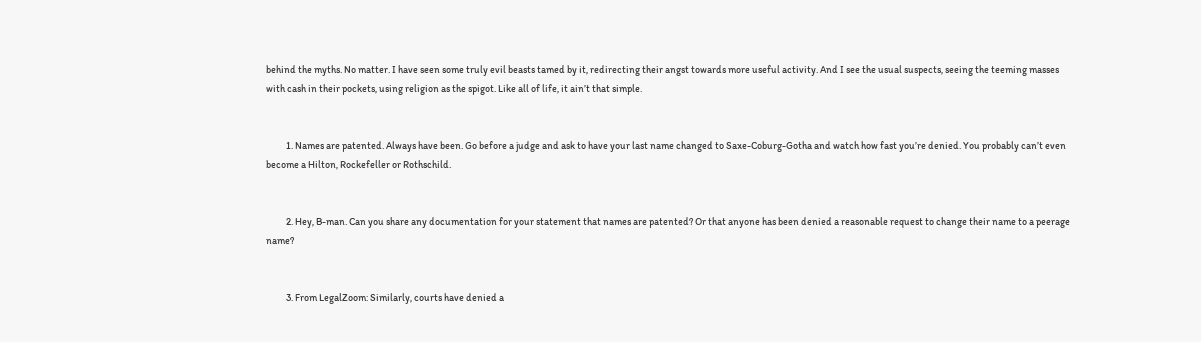behind the myths. No matter. I have seen some truly evil beasts tamed by it, redirecting their angst towards more useful activity. And I see the usual suspects, seeing the teeming masses with cash in their pockets, using religion as the spigot. Like all of life, it ain’t that simple.


          1. Names are patented. Always have been. Go before a judge and ask to have your last name changed to Saxe-Coburg-Gotha and watch how fast you’re denied. You probably can’t even become a Hilton, Rockefeller or Rothschild.


          2. Hey, B-man. Can you share any documentation for your statement that names are patented? Or that anyone has been denied a reasonable request to change their name to a peerage name?


          3. From LegalZoom: Similarly, courts have denied a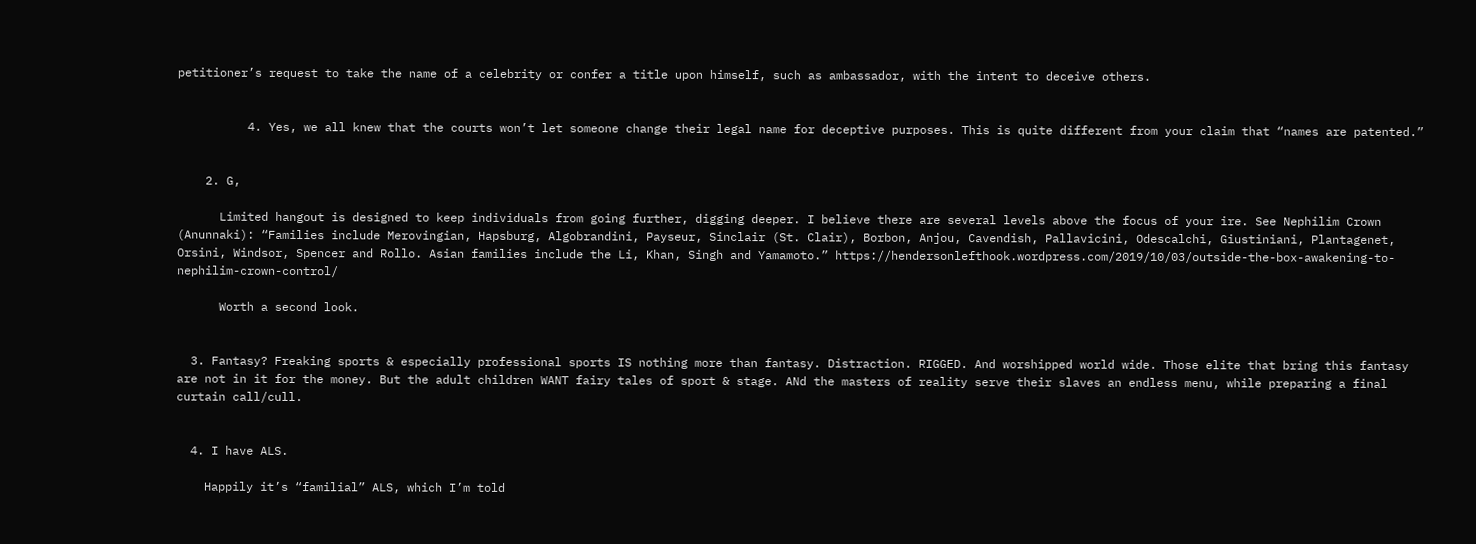petitioner’s request to take the name of a celebrity or confer a title upon himself, such as ambassador, with the intent to deceive others.


          4. Yes, we all knew that the courts won’t let someone change their legal name for deceptive purposes. This is quite different from your claim that “names are patented.”


    2. G,

      Limited hangout is designed to keep individuals from going further, digging deeper. I believe there are several levels above the focus of your ire. See Nephilim Crown (Anunnaki): “Families include Merovingian, Hapsburg, Algobrandini, Payseur, Sinclair (St. Clair), Borbon, Anjou, Cavendish, Pallavicini, Odescalchi, Giustiniani, Plantagenet, Orsini, Windsor, Spencer and Rollo. Asian families include the Li, Khan, Singh and Yamamoto.” https://hendersonlefthook.wordpress.com/2019/10/03/outside-the-box-awakening-to-nephilim-crown-control/

      Worth a second look.


  3. Fantasy? Freaking sports & especially professional sports IS nothing more than fantasy. Distraction. RIGGED. And worshipped world wide. Those elite that bring this fantasy are not in it for the money. But the adult children WANT fairy tales of sport & stage. ANd the masters of reality serve their slaves an endless menu, while preparing a final curtain call/cull.


  4. I have ALS.

    Happily it’s “familial” ALS, which I’m told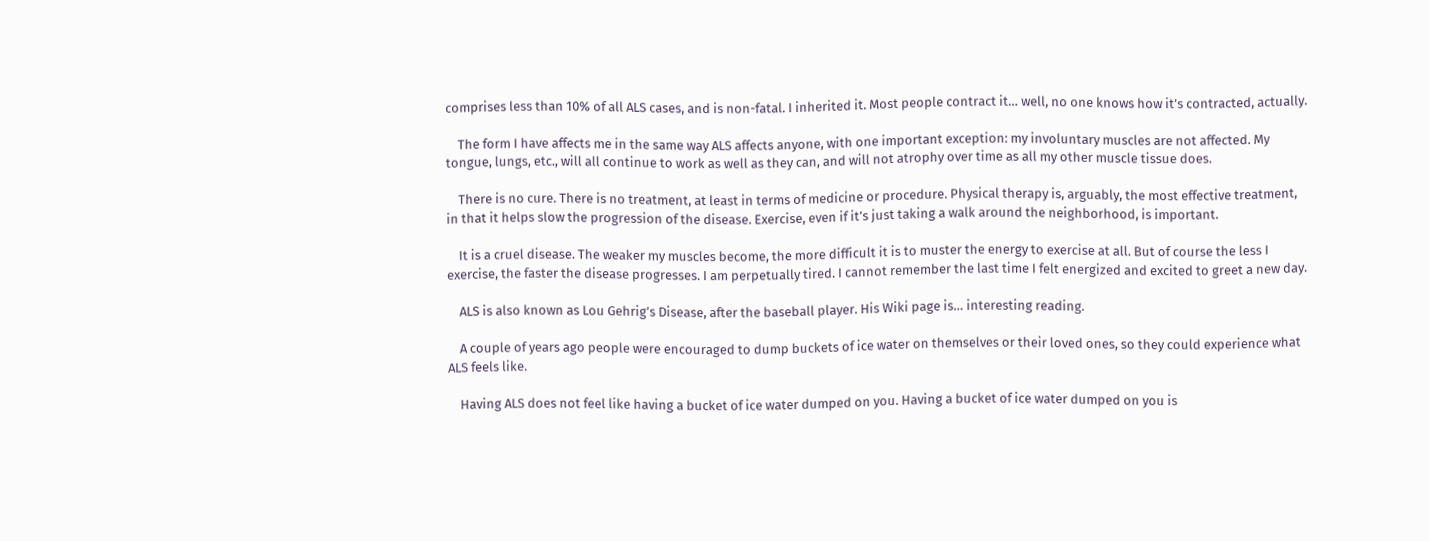comprises less than 10% of all ALS cases, and is non-fatal. I inherited it. Most people contract it… well, no one knows how it’s contracted, actually.

    The form I have affects me in the same way ALS affects anyone, with one important exception: my involuntary muscles are not affected. My tongue, lungs, etc., will all continue to work as well as they can, and will not atrophy over time as all my other muscle tissue does.

    There is no cure. There is no treatment, at least in terms of medicine or procedure. Physical therapy is, arguably, the most effective treatment, in that it helps slow the progression of the disease. Exercise, even if it’s just taking a walk around the neighborhood, is important.

    It is a cruel disease. The weaker my muscles become, the more difficult it is to muster the energy to exercise at all. But of course the less I exercise, the faster the disease progresses. I am perpetually tired. I cannot remember the last time I felt energized and excited to greet a new day.

    ALS is also known as Lou Gehrig’s Disease, after the baseball player. His Wiki page is… interesting reading.

    A couple of years ago people were encouraged to dump buckets of ice water on themselves or their loved ones, so they could experience what ALS feels like.

    Having ALS does not feel like having a bucket of ice water dumped on you. Having a bucket of ice water dumped on you is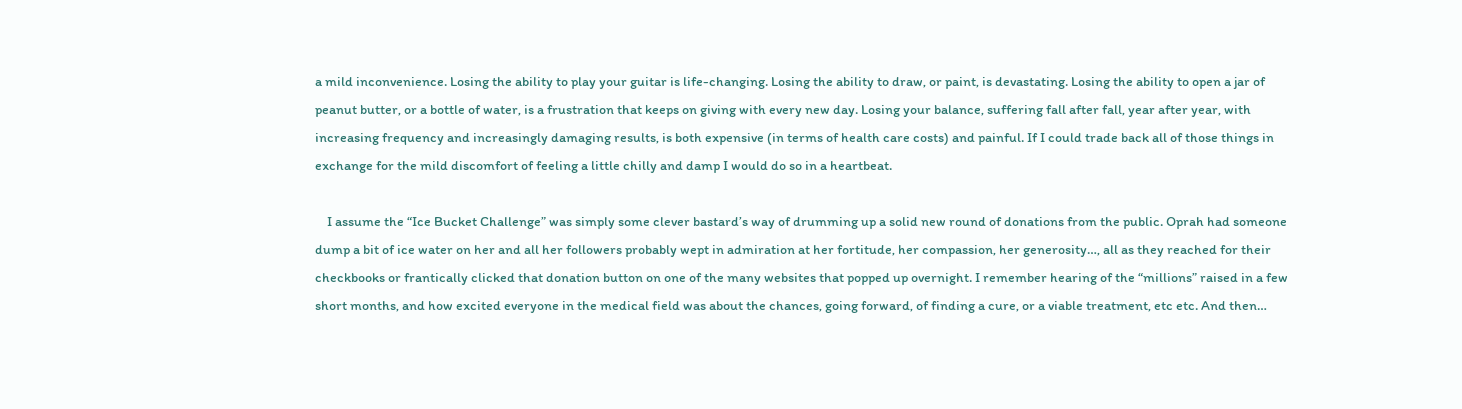a mild inconvenience. Losing the ability to play your guitar is life-changing. Losing the ability to draw, or paint, is devastating. Losing the ability to open a jar of peanut butter, or a bottle of water, is a frustration that keeps on giving with every new day. Losing your balance, suffering fall after fall, year after year, with increasing frequency and increasingly damaging results, is both expensive (in terms of health care costs) and painful. If I could trade back all of those things in exchange for the mild discomfort of feeling a little chilly and damp I would do so in a heartbeat.

    I assume the “Ice Bucket Challenge” was simply some clever bastard’s way of drumming up a solid new round of donations from the public. Oprah had someone dump a bit of ice water on her and all her followers probably wept in admiration at her fortitude, her compassion, her generosity…, all as they reached for their checkbooks or frantically clicked that donation button on one of the many websites that popped up overnight. I remember hearing of the “millions” raised in a few short months, and how excited everyone in the medical field was about the chances, going forward, of finding a cure, or a viable treatment, etc etc. And then…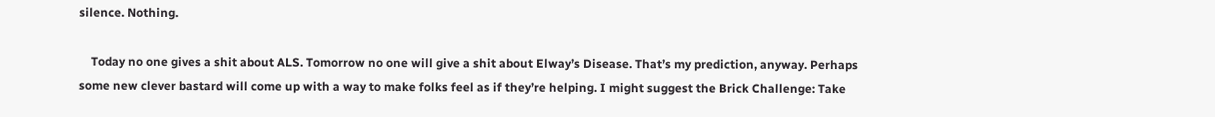silence. Nothing.

    Today no one gives a shit about ALS. Tomorrow no one will give a shit about Elway’s Disease. That’s my prediction, anyway. Perhaps some new clever bastard will come up with a way to make folks feel as if they’re helping. I might suggest the Brick Challenge: Take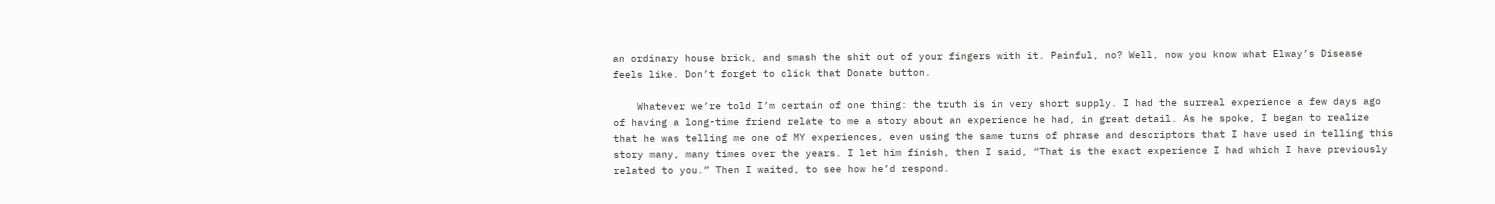an ordinary house brick, and smash the shit out of your fingers with it. Painful, no? Well, now you know what Elway’s Disease feels like. Don’t forget to click that Donate button.

    Whatever we’re told I’m certain of one thing: the truth is in very short supply. I had the surreal experience a few days ago of having a long-time friend relate to me a story about an experience he had, in great detail. As he spoke, I began to realize that he was telling me one of MY experiences, even using the same turns of phrase and descriptors that I have used in telling this story many, many times over the years. I let him finish, then I said, “That is the exact experience I had which I have previously related to you.” Then I waited, to see how he’d respond.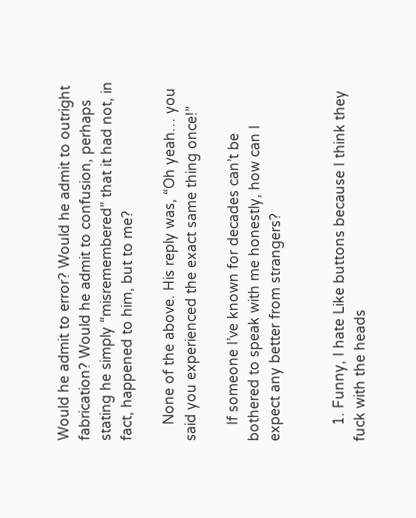Would he admit to error? Would he admit to outright fabrication? Would he admit to confusion, perhaps stating he simply “misremembered” that it had not, in fact, happened to him, but to me?

    None of the above. His reply was, “Oh yeah… you said you experienced the exact same thing once!”

    If someone I’ve known for decades can’t be bothered to speak with me honestly, how can I expect any better from strangers?


    1. Funny, I hate Like buttons because I think they fuck with the heads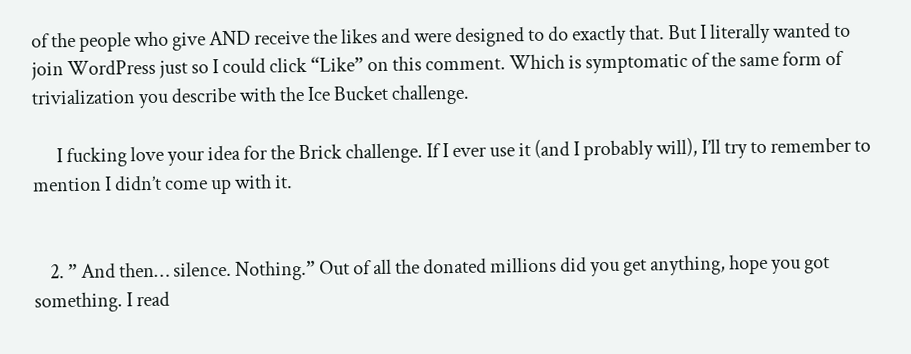of the people who give AND receive the likes and were designed to do exactly that. But I literally wanted to join WordPress just so I could click “Like” on this comment. Which is symptomatic of the same form of trivialization you describe with the Ice Bucket challenge.

      I fucking love your idea for the Brick challenge. If I ever use it (and I probably will), I’ll try to remember to mention I didn’t come up with it.


    2. ” And then… silence. Nothing.” Out of all the donated millions did you get anything, hope you got something. I read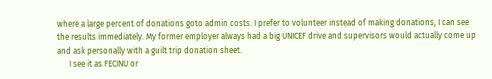where a large percent of donations goto admin costs. I prefer to volunteer instead of making donations, I can see the results immediately. My former employer always had a big UNICEF drive and supervisors would actually come up and ask personally with a guilt trip donation sheet.
      I see it as FECINU or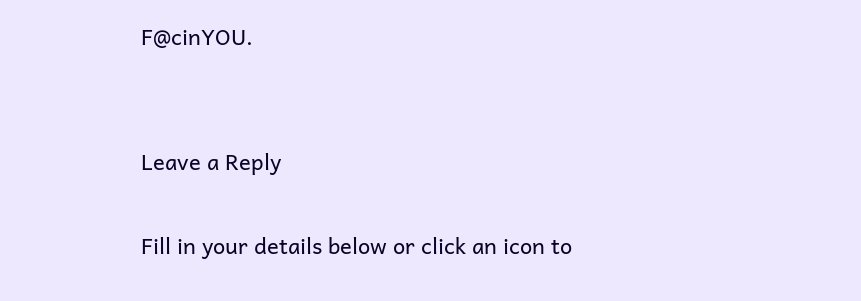F@cinYOU.


Leave a Reply

Fill in your details below or click an icon to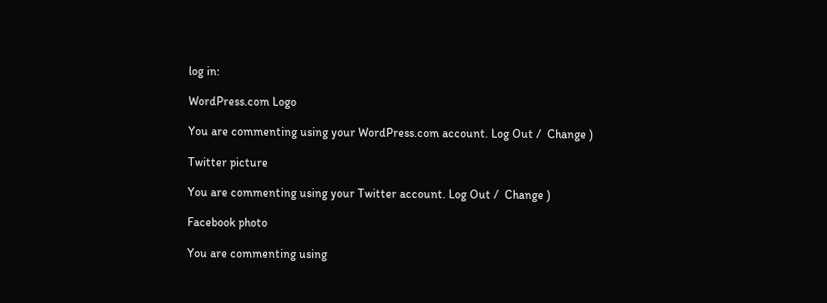log in:

WordPress.com Logo

You are commenting using your WordPress.com account. Log Out /  Change )

Twitter picture

You are commenting using your Twitter account. Log Out /  Change )

Facebook photo

You are commenting using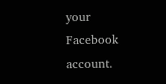your Facebook account.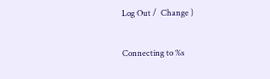Log Out /  Change )

Connecting to %s